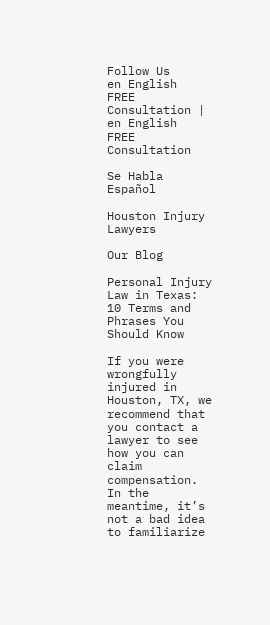Follow Us
en English
FREE Consultation |
en English
FREE Consultation

Se Habla Español

Houston Injury Lawyers

Our Blog

Personal Injury Law in Texas: 10 Terms and Phrases You Should Know

If you were wrongfully injured in Houston, TX, we recommend that you contact a lawyer to see how you can claim compensation. In the meantime, it’s not a bad idea to familiarize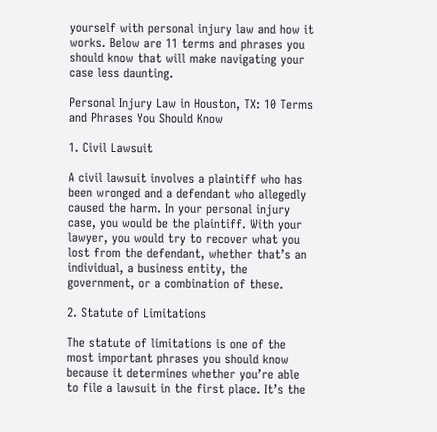yourself with personal injury law and how it works. Below are 11 terms and phrases you should know that will make navigating your case less daunting.

Personal Injury Law in Houston, TX: 10 Terms and Phrases You Should Know

1. Civil Lawsuit

A civil lawsuit involves a plaintiff who has been wronged and a defendant who allegedly caused the harm. In your personal injury case, you would be the plaintiff. With your lawyer, you would try to recover what you lost from the defendant, whether that’s an individual, a business entity, the government, or a combination of these.

2. Statute of Limitations

The statute of limitations is one of the most important phrases you should know because it determines whether you’re able to file a lawsuit in the first place. It’s the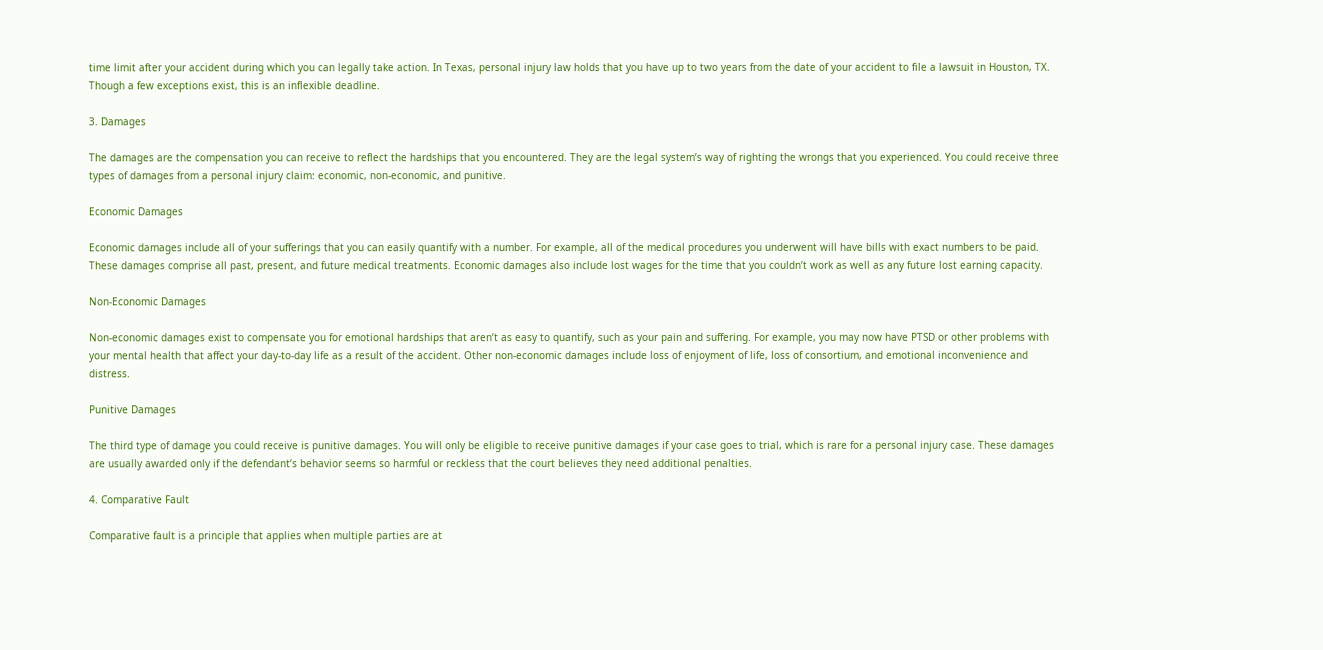time limit after your accident during which you can legally take action. In Texas, personal injury law holds that you have up to two years from the date of your accident to file a lawsuit in Houston, TX. Though a few exceptions exist, this is an inflexible deadline.

3. Damages

The damages are the compensation you can receive to reflect the hardships that you encountered. They are the legal system’s way of righting the wrongs that you experienced. You could receive three types of damages from a personal injury claim: economic, non-economic, and punitive.

Economic Damages

Economic damages include all of your sufferings that you can easily quantify with a number. For example, all of the medical procedures you underwent will have bills with exact numbers to be paid. These damages comprise all past, present, and future medical treatments. Economic damages also include lost wages for the time that you couldn’t work as well as any future lost earning capacity.

Non-Economic Damages

Non-economic damages exist to compensate you for emotional hardships that aren’t as easy to quantify, such as your pain and suffering. For example, you may now have PTSD or other problems with your mental health that affect your day-to-day life as a result of the accident. Other non-economic damages include loss of enjoyment of life, loss of consortium, and emotional inconvenience and distress.

Punitive Damages

The third type of damage you could receive is punitive damages. You will only be eligible to receive punitive damages if your case goes to trial, which is rare for a personal injury case. These damages are usually awarded only if the defendant’s behavior seems so harmful or reckless that the court believes they need additional penalties.

4. Comparative Fault

Comparative fault is a principle that applies when multiple parties are at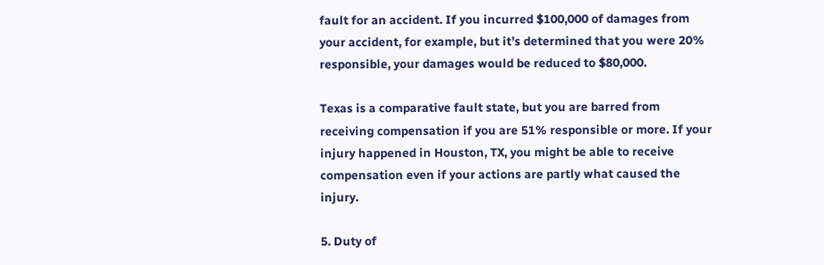fault for an accident. If you incurred $100,000 of damages from your accident, for example, but it’s determined that you were 20% responsible, your damages would be reduced to $80,000.

Texas is a comparative fault state, but you are barred from receiving compensation if you are 51% responsible or more. If your injury happened in Houston, TX, you might be able to receive compensation even if your actions are partly what caused the injury.

5. Duty of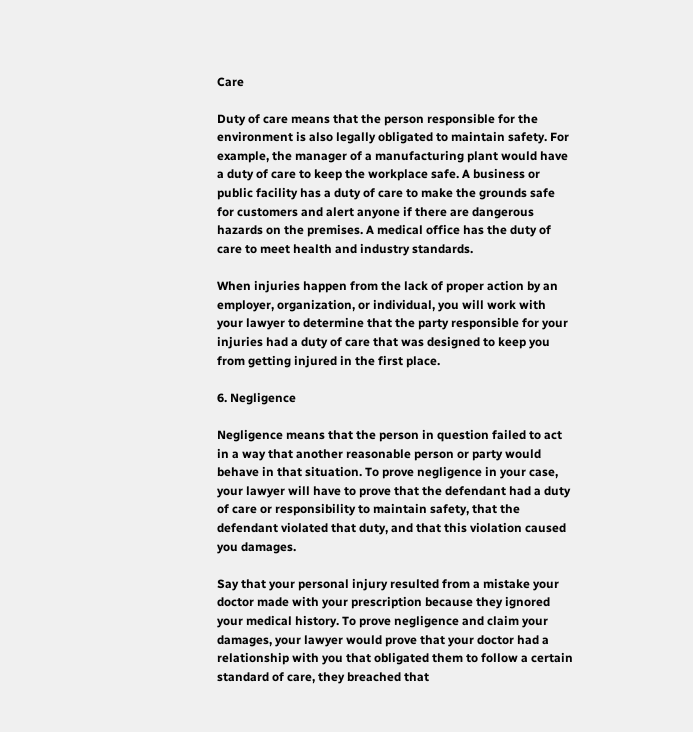Care

Duty of care means that the person responsible for the environment is also legally obligated to maintain safety. For example, the manager of a manufacturing plant would have a duty of care to keep the workplace safe. A business or public facility has a duty of care to make the grounds safe for customers and alert anyone if there are dangerous hazards on the premises. A medical office has the duty of care to meet health and industry standards.

When injuries happen from the lack of proper action by an employer, organization, or individual, you will work with your lawyer to determine that the party responsible for your injuries had a duty of care that was designed to keep you from getting injured in the first place.

6. Negligence

Negligence means that the person in question failed to act in a way that another reasonable person or party would behave in that situation. To prove negligence in your case, your lawyer will have to prove that the defendant had a duty of care or responsibility to maintain safety, that the defendant violated that duty, and that this violation caused you damages.

Say that your personal injury resulted from a mistake your doctor made with your prescription because they ignored your medical history. To prove negligence and claim your damages, your lawyer would prove that your doctor had a relationship with you that obligated them to follow a certain standard of care, they breached that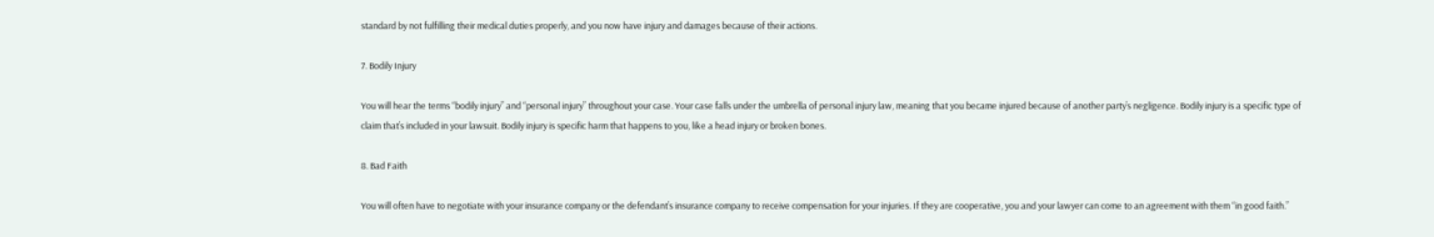standard by not fulfilling their medical duties properly, and you now have injury and damages because of their actions.

7. Bodily Injury

You will hear the terms “bodily injury” and “personal injury” throughout your case. Your case falls under the umbrella of personal injury law, meaning that you became injured because of another party’s negligence. Bodily injury is a specific type of claim that’s included in your lawsuit. Bodily injury is specific harm that happens to you, like a head injury or broken bones.

8. Bad Faith

You will often have to negotiate with your insurance company or the defendant’s insurance company to receive compensation for your injuries. If they are cooperative, you and your lawyer can come to an agreement with them “in good faith.”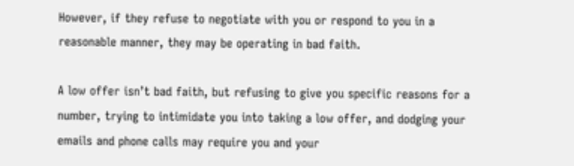However, if they refuse to negotiate with you or respond to you in a reasonable manner, they may be operating in bad faith.

A low offer isn’t bad faith, but refusing to give you specific reasons for a number, trying to intimidate you into taking a low offer, and dodging your emails and phone calls may require you and your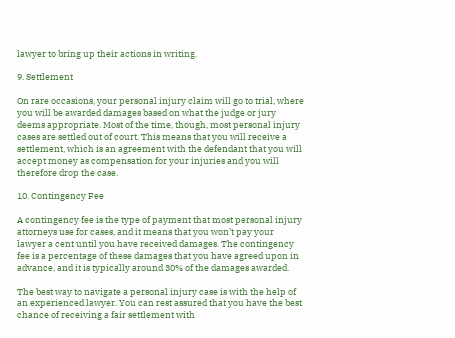lawyer to bring up their actions in writing.

9. Settlement

On rare occasions, your personal injury claim will go to trial, where you will be awarded damages based on what the judge or jury deems appropriate. Most of the time, though, most personal injury cases are settled out of court. This means that you will receive a settlement, which is an agreement with the defendant that you will accept money as compensation for your injuries and you will therefore drop the case.

10. Contingency Fee

A contingency fee is the type of payment that most personal injury attorneys use for cases, and it means that you won’t pay your lawyer a cent until you have received damages. The contingency fee is a percentage of these damages that you have agreed upon in advance, and it is typically around 30% of the damages awarded.

The best way to navigate a personal injury case is with the help of an experienced lawyer. You can rest assured that you have the best chance of receiving a fair settlement with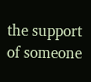the support of someone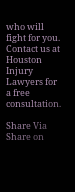who will fight for you. Contact us at Houston Injury Lawyers for a free consultation.

Share Via
Share on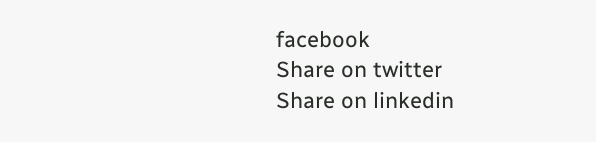facebook
Share on twitter
Share on linkedin